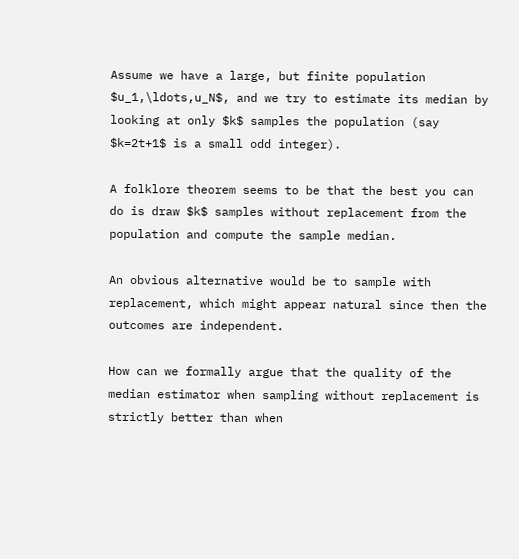Assume we have a large, but finite population $u_1,\ldots,u_N$, and we try to estimate its median by looking at only $k$ samples the population (say $k=2t+1$ is a small odd integer).

A folklore theorem seems to be that the best you can do is draw $k$ samples without replacement from the population and compute the sample median.

An obvious alternative would be to sample with replacement, which might appear natural since then the outcomes are independent.

How can we formally argue that the quality of the median estimator when sampling without replacement is strictly better than when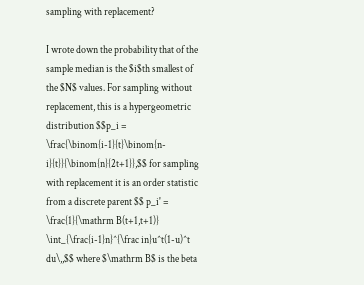sampling with replacement?

I wrote down the probability that of the sample median is the $i$th smallest of the $N$ values. For sampling without replacement, this is a hypergeometric distribution $$p_i = \frac{\binom{i-1}{t}\binom{n-i}{t}}{\binom{n}{2t+1}},$$ for sampling with replacement it is an order statistic from a discrete parent $$ p_i' = \frac{1}{\mathrm B(t+1,t+1)} \int_{\frac{i-1}n}^{\frac in}u^t(1-u)^t du\,,$$ where $\mathrm B$ is the beta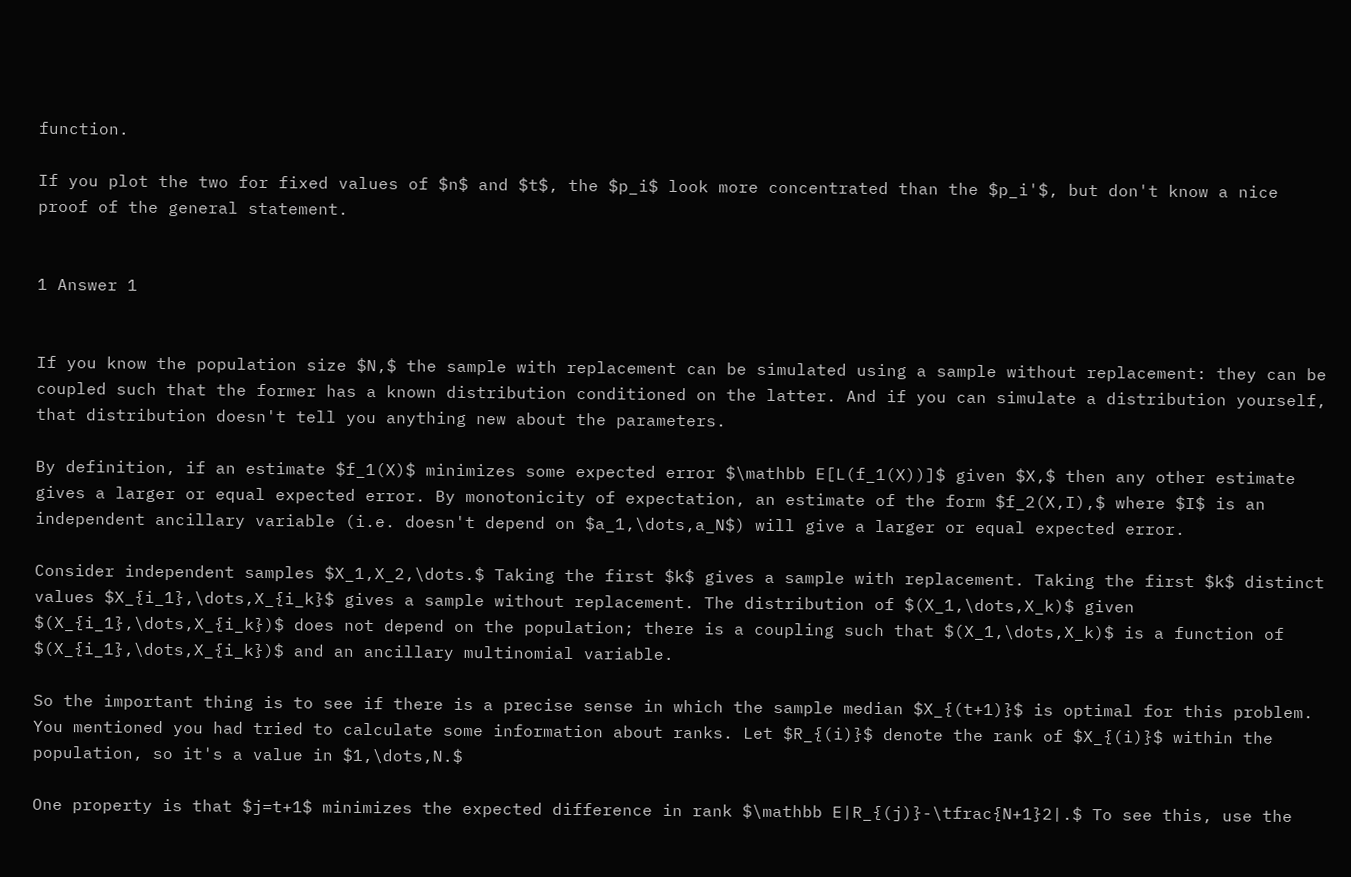function.

If you plot the two for fixed values of $n$ and $t$, the $p_i$ look more concentrated than the $p_i'$, but don't know a nice proof of the general statement.


1 Answer 1


If you know the population size $N,$ the sample with replacement can be simulated using a sample without replacement: they can be coupled such that the former has a known distribution conditioned on the latter. And if you can simulate a distribution yourself, that distribution doesn't tell you anything new about the parameters.

By definition, if an estimate $f_1(X)$ minimizes some expected error $\mathbb E[L(f_1(X))]$ given $X,$ then any other estimate gives a larger or equal expected error. By monotonicity of expectation, an estimate of the form $f_2(X,I),$ where $I$ is an independent ancillary variable (i.e. doesn't depend on $a_1,\dots,a_N$) will give a larger or equal expected error.

Consider independent samples $X_1,X_2,\dots.$ Taking the first $k$ gives a sample with replacement. Taking the first $k$ distinct values $X_{i_1},\dots,X_{i_k}$ gives a sample without replacement. The distribution of $(X_1,\dots,X_k)$ given $(X_{i_1},\dots,X_{i_k})$ does not depend on the population; there is a coupling such that $(X_1,\dots,X_k)$ is a function of $(X_{i_1},\dots,X_{i_k})$ and an ancillary multinomial variable.

So the important thing is to see if there is a precise sense in which the sample median $X_{(t+1)}$ is optimal for this problem. You mentioned you had tried to calculate some information about ranks. Let $R_{(i)}$ denote the rank of $X_{(i)}$ within the population, so it's a value in $1,\dots,N.$

One property is that $j=t+1$ minimizes the expected difference in rank $\mathbb E|R_{(j)}-\tfrac{N+1}2|.$ To see this, use the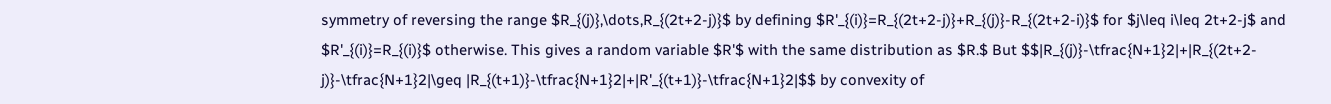symmetry of reversing the range $R_{(j)},\dots,R_{(2t+2-j)}$ by defining $R'_{(i)}=R_{(2t+2-j)}+R_{(j)}-R_{(2t+2-i)}$ for $j\leq i\leq 2t+2-j$ and $R'_{(i)}=R_{(i)}$ otherwise. This gives a random variable $R'$ with the same distribution as $R.$ But $$|R_{(j)}-\tfrac{N+1}2|+|R_{(2t+2-j)}-\tfrac{N+1}2|\geq |R_{(t+1)}-\tfrac{N+1}2|+|R'_{(t+1)}-\tfrac{N+1}2|$$ by convexity of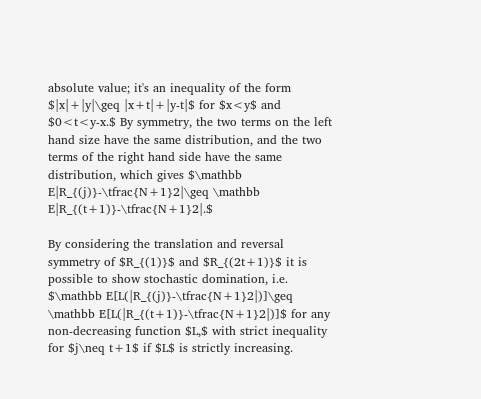absolute value; it's an inequality of the form $|x|+|y|\geq |x+t|+|y-t|$ for $x<y$ and $0<t<y-x.$ By symmetry, the two terms on the left hand size have the same distribution, and the two terms of the right hand side have the same distribution, which gives $\mathbb E|R_{(j)}-\tfrac{N+1}2|\geq \mathbb E|R_{(t+1)}-\tfrac{N+1}2|.$

By considering the translation and reversal symmetry of $R_{(1)}$ and $R_{(2t+1)}$ it is possible to show stochastic domination, i.e. $\mathbb E[L(|R_{(j)}-\tfrac{N+1}2|)]\geq \mathbb E[L(|R_{(t+1)}-\tfrac{N+1}2|)]$ for any non-decreasing function $L,$ with strict inequality for $j\neq t+1$ if $L$ is strictly increasing.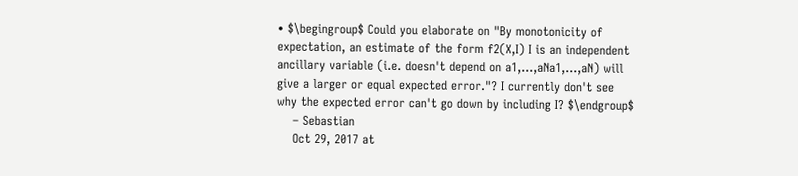• $\begingroup$ Could you elaborate on "By monotonicity of expectation, an estimate of the form f2(X,I) I is an independent ancillary variable (i.e. doesn't depend on a1,…,aNa1,…,aN) will give a larger or equal expected error."? I currently don't see why the expected error can't go down by including I? $\endgroup$
    – Sebastian
    Oct 29, 2017 at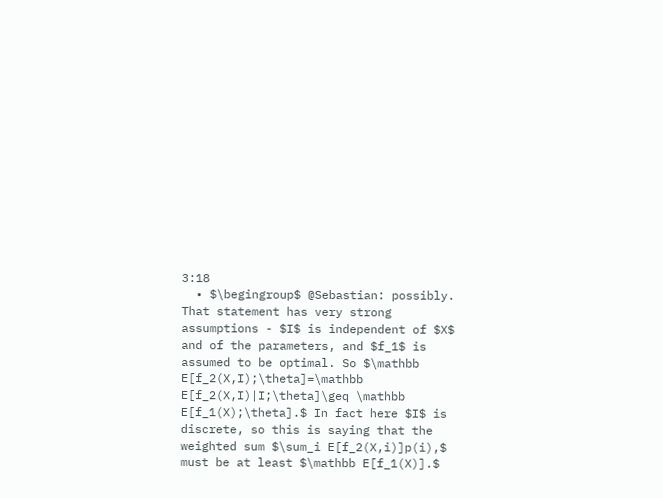3:18
  • $\begingroup$ @Sebastian: possibly. That statement has very strong assumptions - $I$ is independent of $X$ and of the parameters, and $f_1$ is assumed to be optimal. So $\mathbb E[f_2(X,I);\theta]=\mathbb E[f_2(X,I)|I;\theta]\geq \mathbb E[f_1(X);\theta].$ In fact here $I$ is discrete, so this is saying that the weighted sum $\sum_i E[f_2(X,i)]p(i),$ must be at least $\mathbb E[f_1(X)].$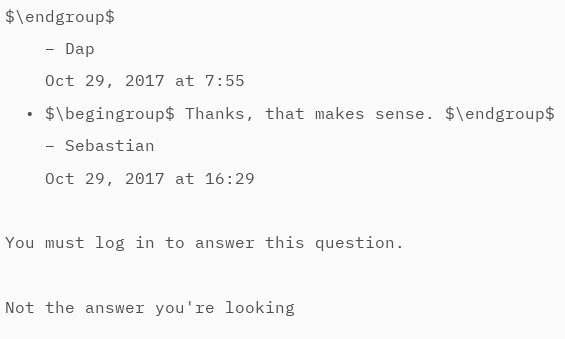$\endgroup$
    – Dap
    Oct 29, 2017 at 7:55
  • $\begingroup$ Thanks, that makes sense. $\endgroup$
    – Sebastian
    Oct 29, 2017 at 16:29

You must log in to answer this question.

Not the answer you're looking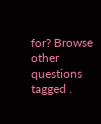for? Browse other questions tagged .